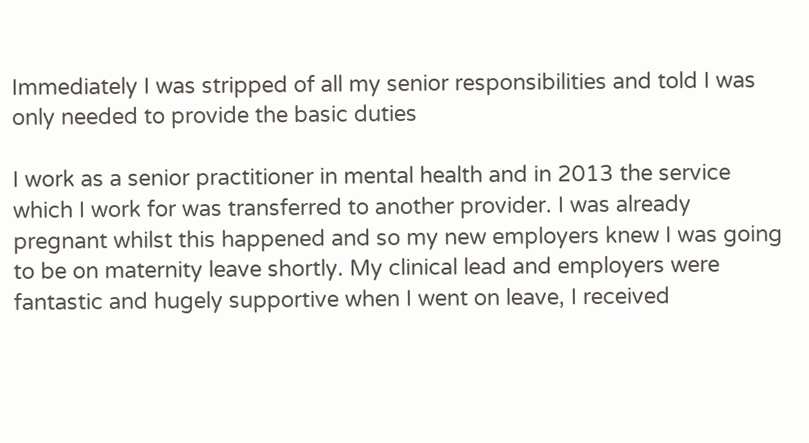Immediately I was stripped of all my senior responsibilities and told I was only needed to provide the basic duties

I work as a senior practitioner in mental health and in 2013 the service which I work for was transferred to another provider. I was already pregnant whilst this happened and so my new employers knew I was going to be on maternity leave shortly. My clinical lead and employers were fantastic and hugely supportive when I went on leave, I received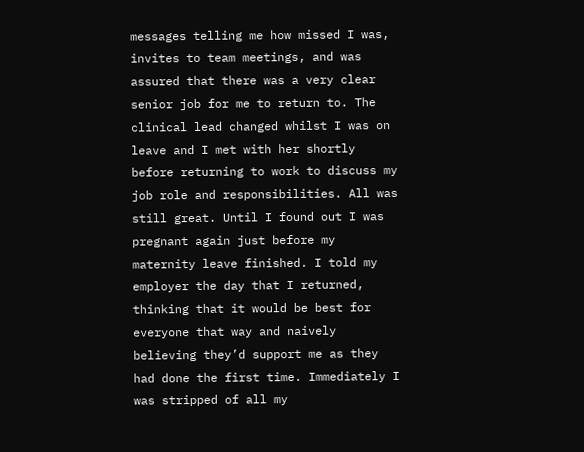messages telling me how missed I was, invites to team meetings, and was assured that there was a very clear senior job for me to return to. The clinical lead changed whilst I was on leave and I met with her shortly before returning to work to discuss my job role and responsibilities. All was still great. Until I found out I was pregnant again just before my maternity leave finished. I told my employer the day that I returned, thinking that it would be best for everyone that way and naively believing they’d support me as they had done the first time. Immediately I was stripped of all my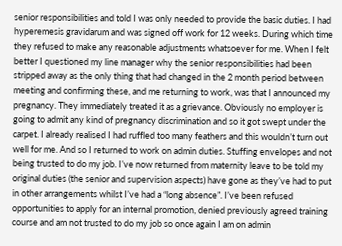senior responsibilities and told I was only needed to provide the basic duties. I had hyperemesis gravidarum and was signed off work for 12 weeks. During which time they refused to make any reasonable adjustments whatsoever for me. When I felt better I questioned my line manager why the senior responsibilities had been stripped away as the only thing that had changed in the 2 month period between meeting and confirming these, and me returning to work, was that I announced my pregnancy. They immediately treated it as a grievance. Obviously no employer is going to admit any kind of pregnancy discrimination and so it got swept under the carpet. I already realised I had ruffled too many feathers and this wouldn’t turn out well for me. And so I returned to work on admin duties. Stuffing envelopes and not being trusted to do my job. I’ve now returned from maternity leave to be told my original duties (the senior and supervision aspects) have gone as they’ve had to put in other arrangements whilst I’ve had a “long absence”. I’ve been refused opportunities to apply for an internal promotion, denied previously agreed training course and am not trusted to do my job so once again I am on admin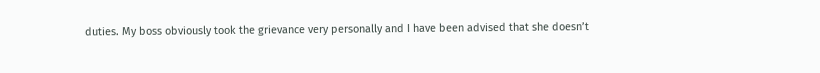duties. My boss obviously took the grievance very personally and I have been advised that she doesn’t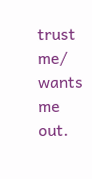trust me/ wants me out.